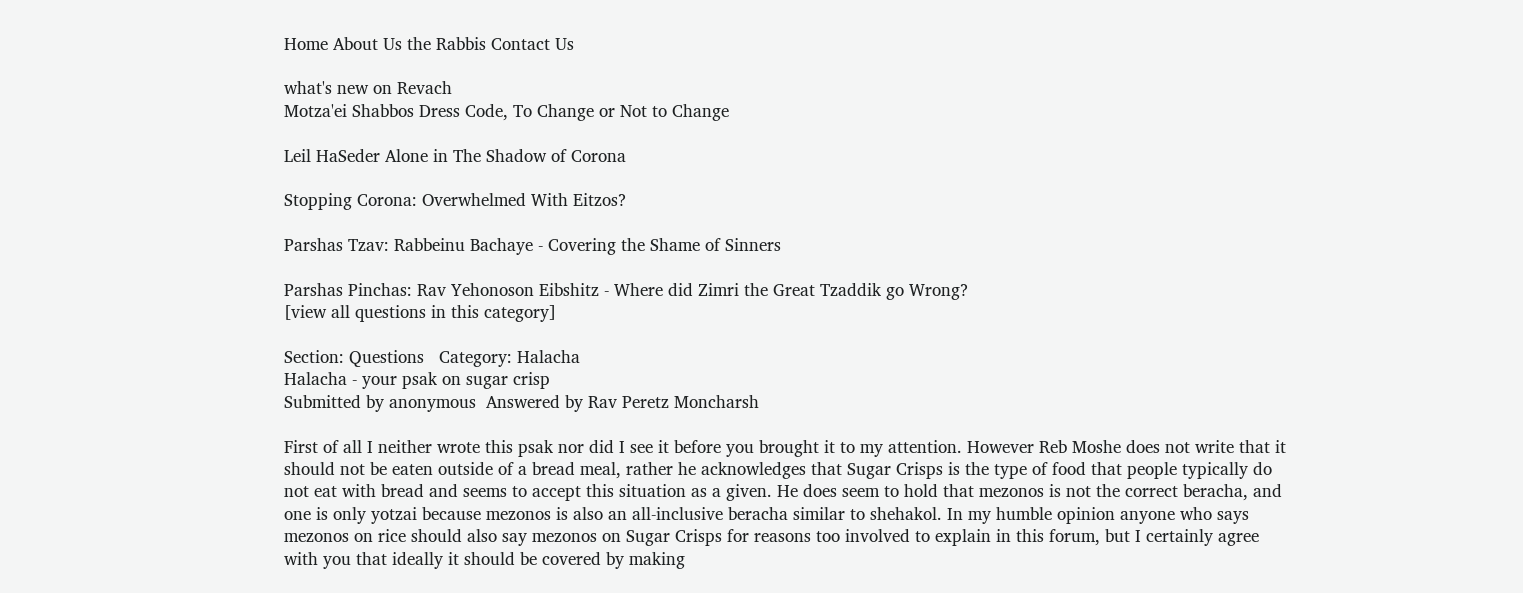Home About Us the Rabbis Contact Us

what's new on Revach
Motza'ei Shabbos Dress Code, To Change or Not to Change

Leil HaSeder Alone in The Shadow of Corona

Stopping Corona: Overwhelmed With Eitzos?

Parshas Tzav: Rabbeinu Bachaye - Covering the Shame of Sinners

Parshas Pinchas: Rav Yehonoson Eibshitz - Where did Zimri the Great Tzaddik go Wrong?
[view all questions in this category]

Section: Questions   Category: Halacha
Halacha - your psak on sugar crisp
Submitted by anonymous  Answered by Rav Peretz Moncharsh

First of all I neither wrote this psak nor did I see it before you brought it to my attention. However Reb Moshe does not write that it should not be eaten outside of a bread meal, rather he acknowledges that Sugar Crisps is the type of food that people typically do not eat with bread and seems to accept this situation as a given. He does seem to hold that mezonos is not the correct beracha, and one is only yotzai because mezonos is also an all-inclusive beracha similar to shehakol. In my humble opinion anyone who says mezonos on rice should also say mezonos on Sugar Crisps for reasons too involved to explain in this forum, but I certainly agree with you that ideally it should be covered by making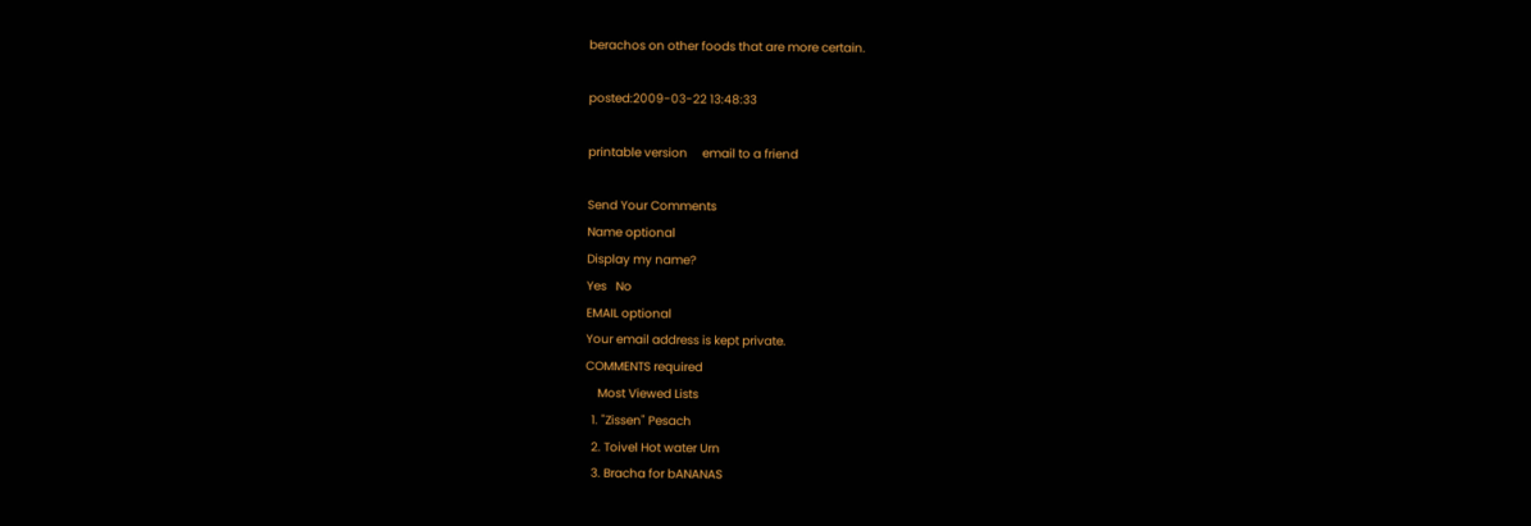berachos on other foods that are more certain.

posted:2009-03-22 13:48:33

printable version     email to a friend

Send Your Comments
Name optional
Display my name?
Yes   No
EMAIL optional
Your email address is kept private.
COMMENTS required
    Most Viewed Lists
  1. "Zissen" Pesach
  2. Toivel Hot water Urn
  3. Bracha for bANANAS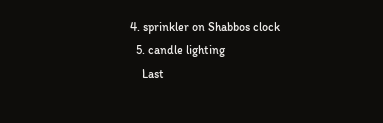4. sprinkler on Shabbos clock
  5. candle lighting
    Last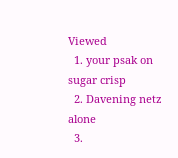Viewed
  1. your psak on sugar crisp
  2. Davening netz alone
  3.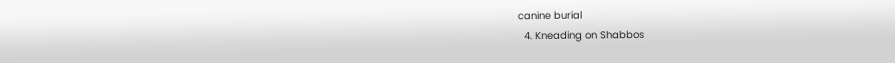canine burial
  4. Kneading on Shabbos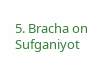5. Bracha on Sufganiyot